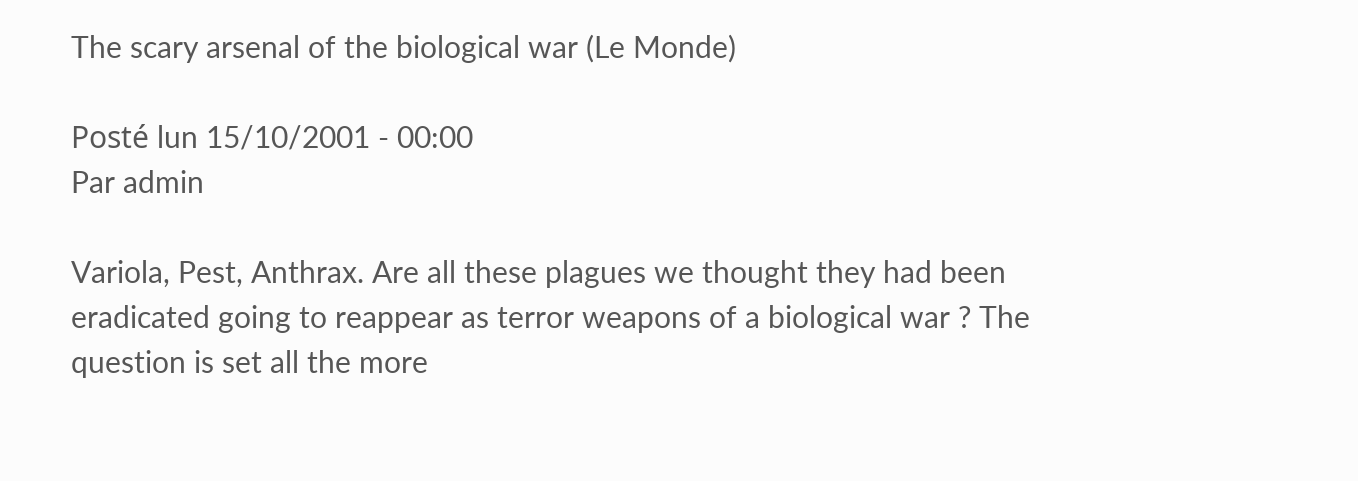The scary arsenal of the biological war (Le Monde)

Posté lun 15/10/2001 - 00:00
Par admin

Variola, Pest, Anthrax. Are all these plagues we thought they had been eradicated going to reappear as terror weapons of a biological war ? The question is set all the more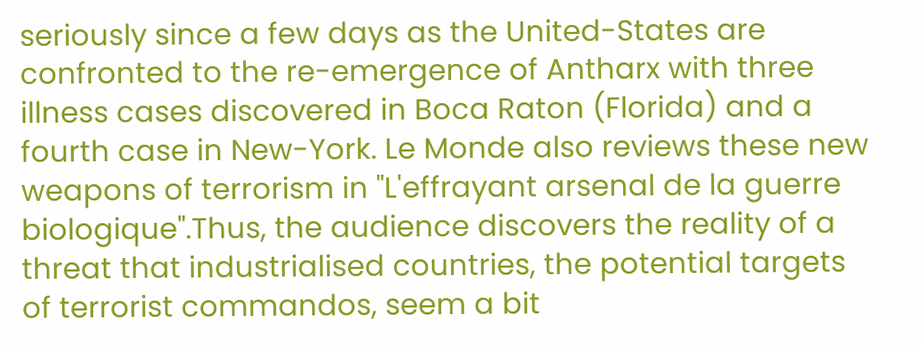seriously since a few days as the United-States are confronted to the re-emergence of Antharx with three illness cases discovered in Boca Raton (Florida) and a fourth case in New-York. Le Monde also reviews these new weapons of terrorism in "L'effrayant arsenal de la guerre biologique".Thus, the audience discovers the reality of a threat that industrialised countries, the potential targets of terrorist commandos, seem a bit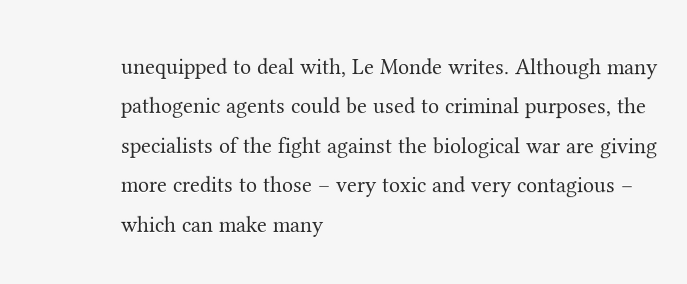unequipped to deal with, Le Monde writes. Although many pathogenic agents could be used to criminal purposes, the specialists of the fight against the biological war are giving more credits to those – very toxic and very contagious – which can make many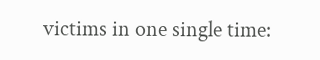victims in one single time: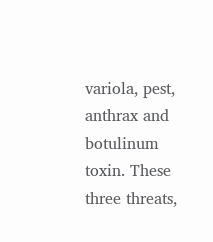variola, pest, anthrax and botulinum toxin. These three threats,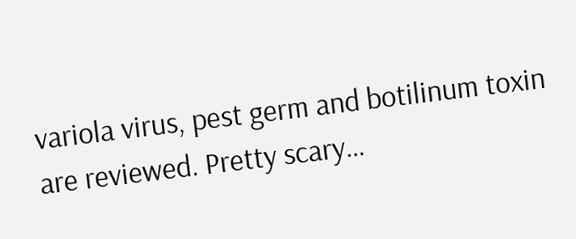variola virus, pest germ and botilinum toxin are reviewed. Pretty scary…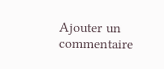Ajouter un commentaire